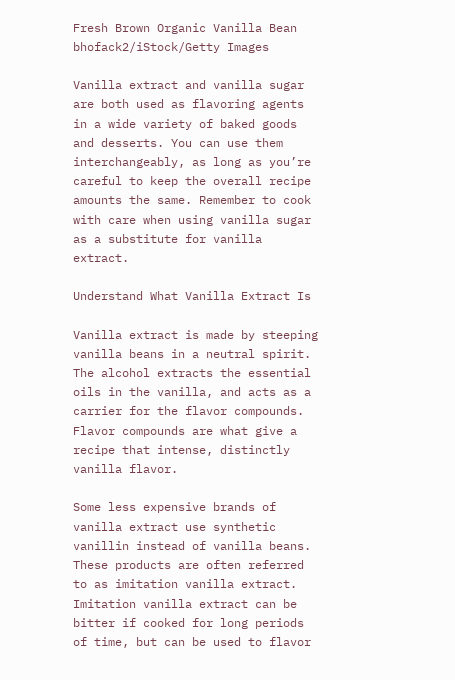Fresh Brown Organic Vanilla Bean
bhofack2/iStock/Getty Images

Vanilla extract and vanilla sugar are both used as flavoring agents in a wide variety of baked goods and desserts. You can use them interchangeably, as long as you’re careful to keep the overall recipe amounts the same. Remember to cook with care when using vanilla sugar as a substitute for vanilla extract.

Understand What Vanilla Extract Is

Vanilla extract is made by steeping vanilla beans in a neutral spirit. The alcohol extracts the essential oils in the vanilla, and acts as a carrier for the flavor compounds. Flavor compounds are what give a recipe that intense, distinctly vanilla flavor.

Some less expensive brands of vanilla extract use synthetic vanillin instead of vanilla beans. These products are often referred to as imitation vanilla extract. Imitation vanilla extract can be bitter if cooked for long periods of time, but can be used to flavor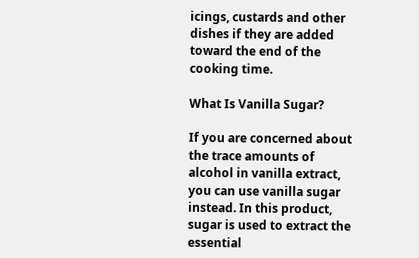icings, custards and other dishes if they are added toward the end of the cooking time.

What Is Vanilla Sugar?

If you are concerned about the trace amounts of alcohol in vanilla extract, you can use vanilla sugar instead. In this product, sugar is used to extract the essential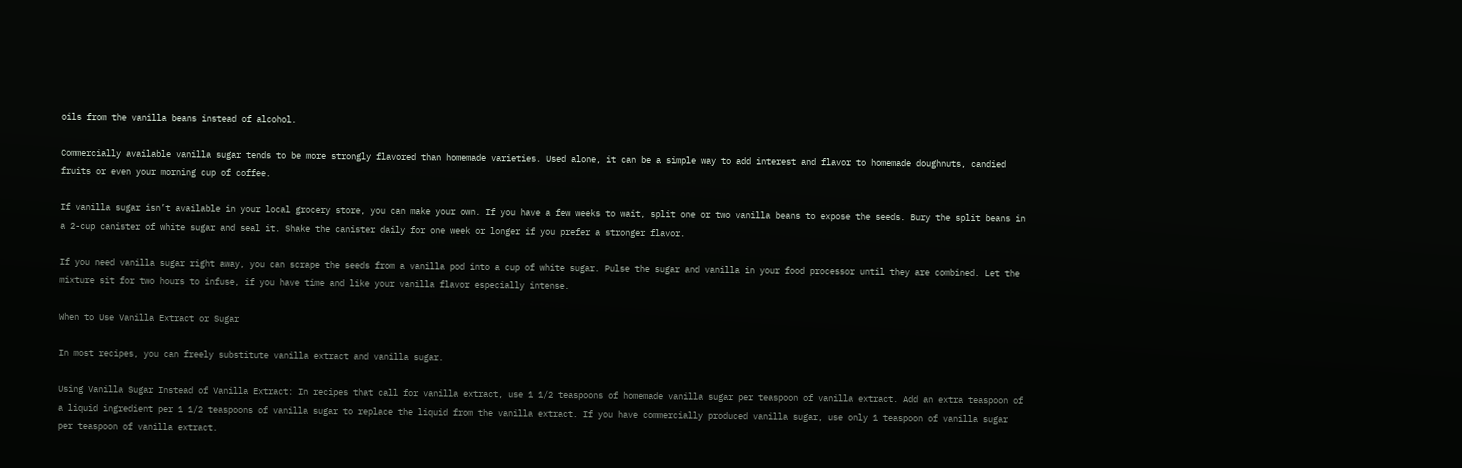oils from the vanilla beans instead of alcohol.

Commercially available vanilla sugar tends to be more strongly flavored than homemade varieties. Used alone, it can be a simple way to add interest and flavor to homemade doughnuts, candied fruits or even your morning cup of coffee.

If vanilla sugar isn’t available in your local grocery store, you can make your own. If you have a few weeks to wait, split one or two vanilla beans to expose the seeds. Bury the split beans in a 2-cup canister of white sugar and seal it. Shake the canister daily for one week or longer if you prefer a stronger flavor.

If you need vanilla sugar right away, you can scrape the seeds from a vanilla pod into a cup of white sugar. Pulse the sugar and vanilla in your food processor until they are combined. Let the mixture sit for two hours to infuse, if you have time and like your vanilla flavor especially intense.

When to Use Vanilla Extract or Sugar

In most recipes, you can freely substitute vanilla extract and vanilla sugar.

Using Vanilla Sugar Instead of Vanilla Extract: In recipes that call for vanilla extract, use 1 1/2 teaspoons of homemade vanilla sugar per teaspoon of vanilla extract. Add an extra teaspoon of a liquid ingredient per 1 1/2 teaspoons of vanilla sugar to replace the liquid from the vanilla extract. If you have commercially produced vanilla sugar, use only 1 teaspoon of vanilla sugar per teaspoon of vanilla extract.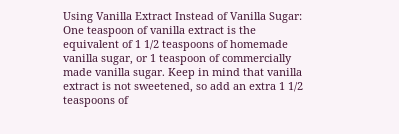Using Vanilla Extract Instead of Vanilla Sugar: One teaspoon of vanilla extract is the equivalent of 1 1/2 teaspoons of homemade vanilla sugar, or 1 teaspoon of commercially made vanilla sugar. Keep in mind that vanilla extract is not sweetened, so add an extra 1 1/2 teaspoons of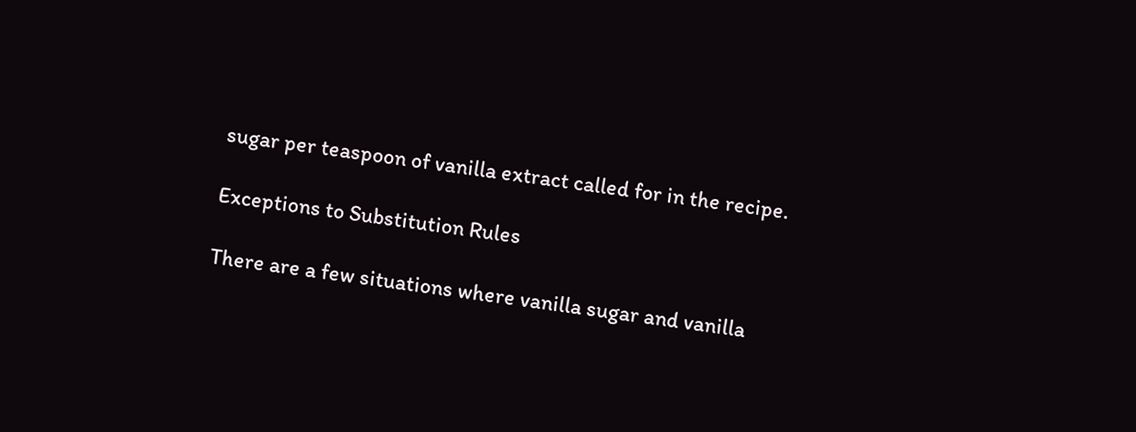sugar per teaspoon of vanilla extract called for in the recipe.

Exceptions to Substitution Rules

There are a few situations where vanilla sugar and vanilla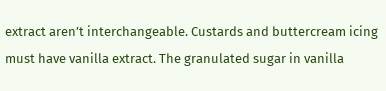extract aren’t interchangeable. Custards and buttercream icing must have vanilla extract. The granulated sugar in vanilla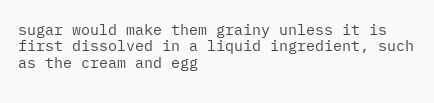sugar would make them grainy unless it is first dissolved in a liquid ingredient, such as the cream and egg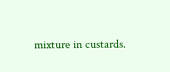mixture in custards.